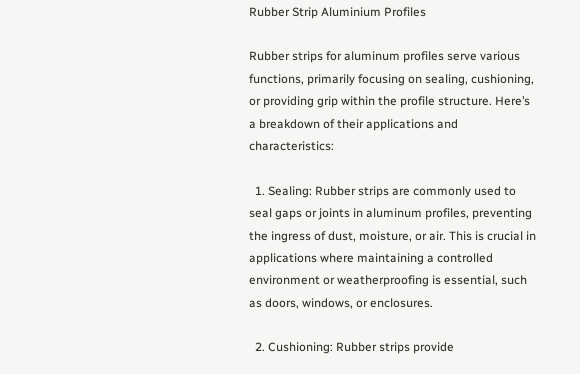Rubber Strip Aluminium Profiles

Rubber strips for aluminum profiles serve various functions, primarily focusing on sealing, cushioning, or providing grip within the profile structure. Here’s a breakdown of their applications and characteristics:

  1. Sealing: Rubber strips are commonly used to seal gaps or joints in aluminum profiles, preventing the ingress of dust, moisture, or air. This is crucial in applications where maintaining a controlled environment or weatherproofing is essential, such as doors, windows, or enclosures.

  2. Cushioning: Rubber strips provide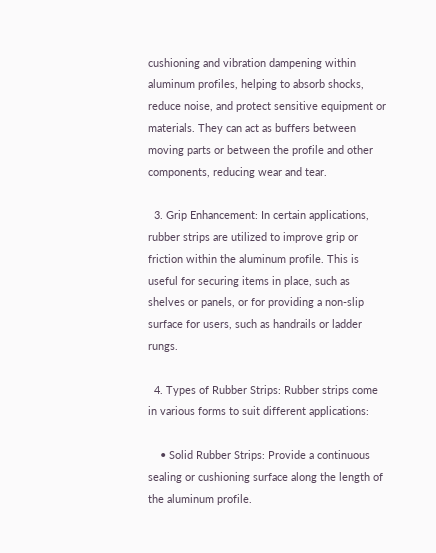cushioning and vibration dampening within aluminum profiles, helping to absorb shocks, reduce noise, and protect sensitive equipment or materials. They can act as buffers between moving parts or between the profile and other components, reducing wear and tear.

  3. Grip Enhancement: In certain applications, rubber strips are utilized to improve grip or friction within the aluminum profile. This is useful for securing items in place, such as shelves or panels, or for providing a non-slip surface for users, such as handrails or ladder rungs.

  4. Types of Rubber Strips: Rubber strips come in various forms to suit different applications:

    • Solid Rubber Strips: Provide a continuous sealing or cushioning surface along the length of the aluminum profile.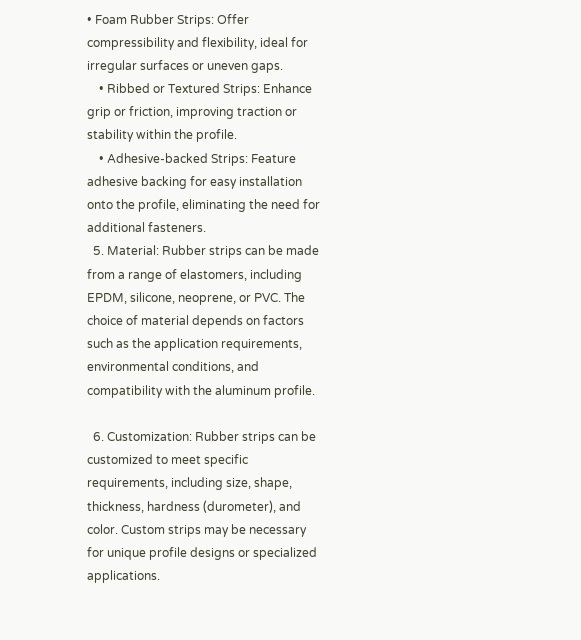• Foam Rubber Strips: Offer compressibility and flexibility, ideal for irregular surfaces or uneven gaps.
    • Ribbed or Textured Strips: Enhance grip or friction, improving traction or stability within the profile.
    • Adhesive-backed Strips: Feature adhesive backing for easy installation onto the profile, eliminating the need for additional fasteners.
  5. Material: Rubber strips can be made from a range of elastomers, including EPDM, silicone, neoprene, or PVC. The choice of material depends on factors such as the application requirements, environmental conditions, and compatibility with the aluminum profile.

  6. Customization: Rubber strips can be customized to meet specific requirements, including size, shape, thickness, hardness (durometer), and color. Custom strips may be necessary for unique profile designs or specialized applications.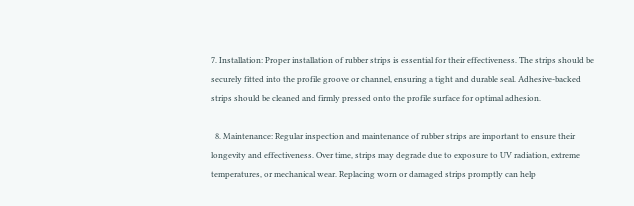7. Installation: Proper installation of rubber strips is essential for their effectiveness. The strips should be securely fitted into the profile groove or channel, ensuring a tight and durable seal. Adhesive-backed strips should be cleaned and firmly pressed onto the profile surface for optimal adhesion.

  8. Maintenance: Regular inspection and maintenance of rubber strips are important to ensure their longevity and effectiveness. Over time, strips may degrade due to exposure to UV radiation, extreme temperatures, or mechanical wear. Replacing worn or damaged strips promptly can help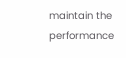maintain the performance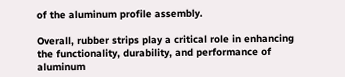of the aluminum profile assembly.

Overall, rubber strips play a critical role in enhancing the functionality, durability, and performance of aluminum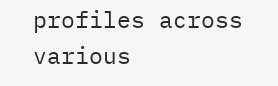profiles across various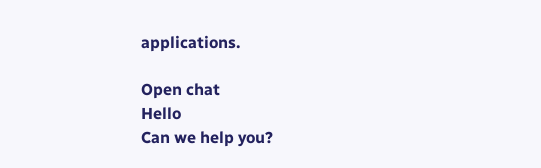applications.

Open chat
Hello
Can we help you?